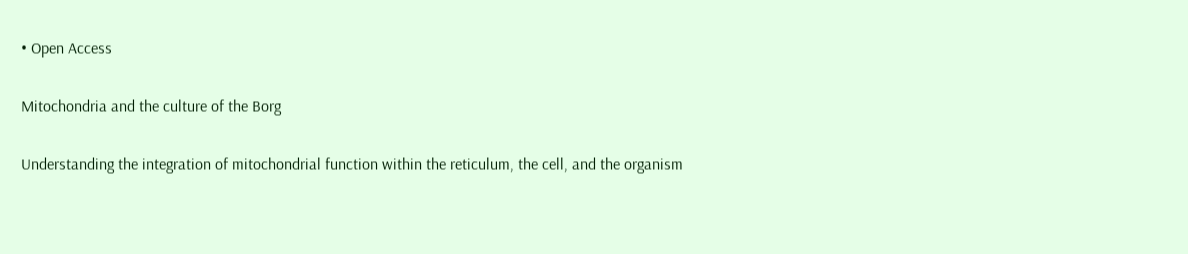• Open Access

Mitochondria and the culture of the Borg

Understanding the integration of mitochondrial function within the reticulum, the cell, and the organism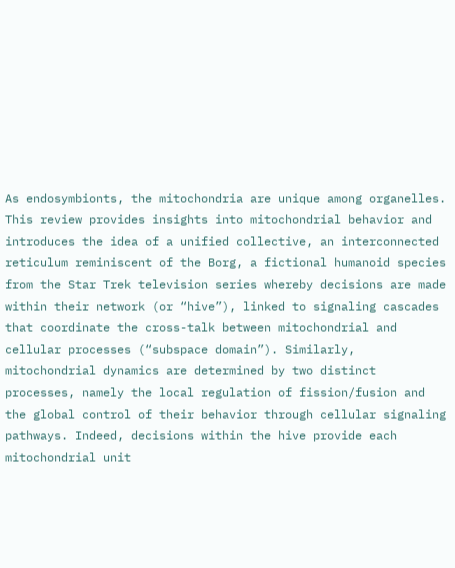As endosymbionts, the mitochondria are unique among organelles. This review provides insights into mitochondrial behavior and introduces the idea of a unified collective, an interconnected reticulum reminiscent of the Borg, a fictional humanoid species from the Star Trek television series whereby decisions are made within their network (or “hive”), linked to signaling cascades that coordinate the cross-talk between mitochondrial and cellular processes (“subspace domain”). Similarly, mitochondrial dynamics are determined by two distinct processes, namely the local regulation of fission/fusion and the global control of their behavior through cellular signaling pathways. Indeed, decisions within the hive provide each mitochondrial unit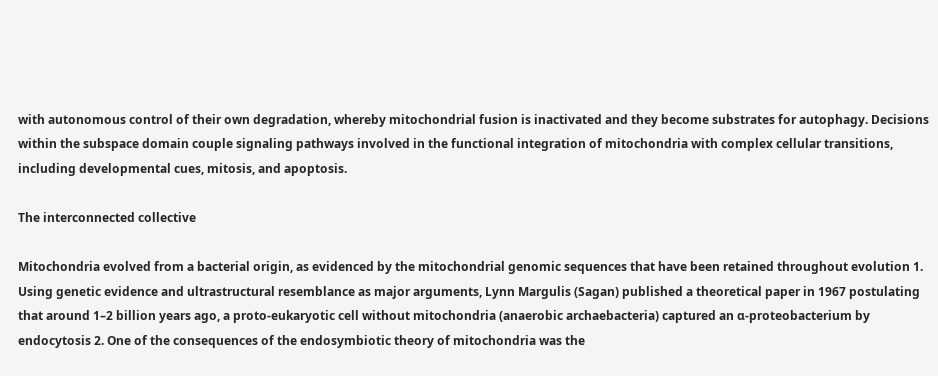with autonomous control of their own degradation, whereby mitochondrial fusion is inactivated and they become substrates for autophagy. Decisions within the subspace domain couple signaling pathways involved in the functional integration of mitochondria with complex cellular transitions, including developmental cues, mitosis, and apoptosis.

The interconnected collective

Mitochondria evolved from a bacterial origin, as evidenced by the mitochondrial genomic sequences that have been retained throughout evolution 1. Using genetic evidence and ultrastructural resemblance as major arguments, Lynn Margulis (Sagan) published a theoretical paper in 1967 postulating that around 1–2 billion years ago, a proto-eukaryotic cell without mitochondria (anaerobic archaebacteria) captured an α-proteobacterium by endocytosis 2. One of the consequences of the endosymbiotic theory of mitochondria was the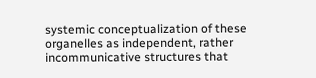systemic conceptualization of these organelles as independent, rather incommunicative structures that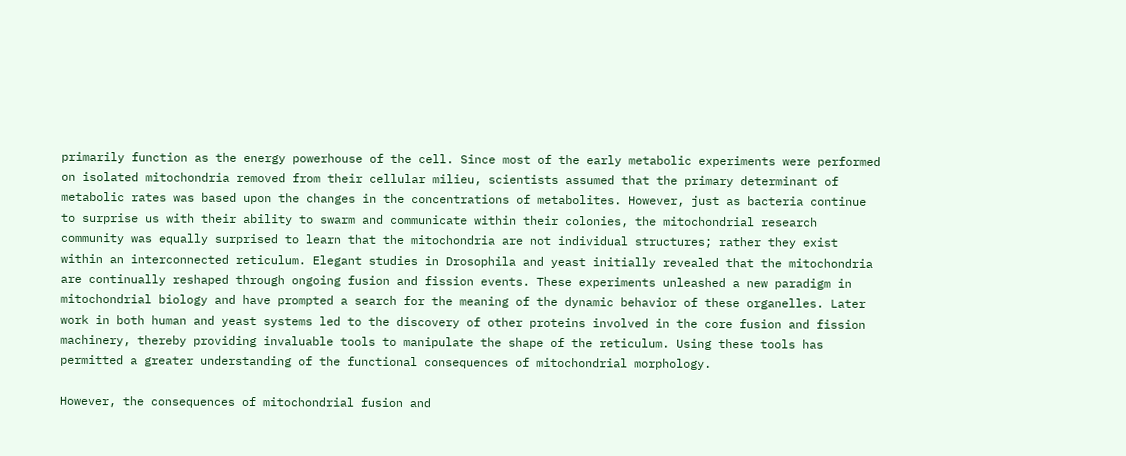primarily function as the energy powerhouse of the cell. Since most of the early metabolic experiments were performed on isolated mitochondria removed from their cellular milieu, scientists assumed that the primary determinant of metabolic rates was based upon the changes in the concentrations of metabolites. However, just as bacteria continue to surprise us with their ability to swarm and communicate within their colonies, the mitochondrial research community was equally surprised to learn that the mitochondria are not individual structures; rather they exist within an interconnected reticulum. Elegant studies in Drosophila and yeast initially revealed that the mitochondria are continually reshaped through ongoing fusion and fission events. These experiments unleashed a new paradigm in mitochondrial biology and have prompted a search for the meaning of the dynamic behavior of these organelles. Later work in both human and yeast systems led to the discovery of other proteins involved in the core fusion and fission machinery, thereby providing invaluable tools to manipulate the shape of the reticulum. Using these tools has permitted a greater understanding of the functional consequences of mitochondrial morphology.

However, the consequences of mitochondrial fusion and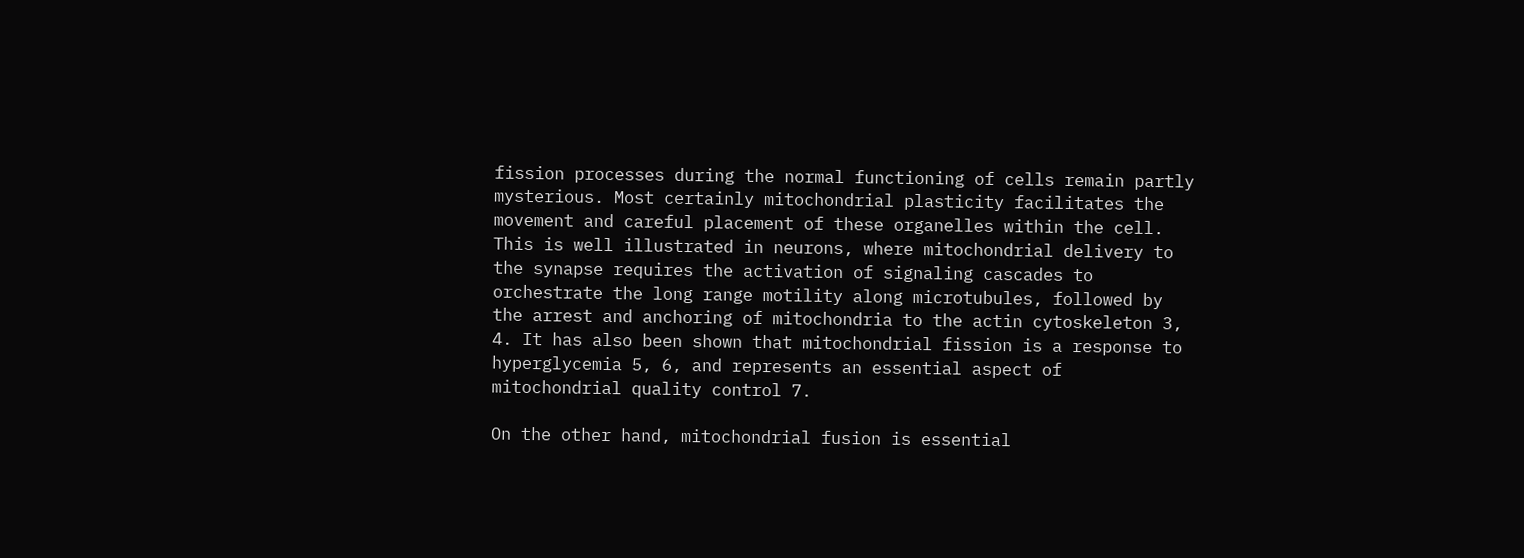fission processes during the normal functioning of cells remain partly mysterious. Most certainly mitochondrial plasticity facilitates the movement and careful placement of these organelles within the cell. This is well illustrated in neurons, where mitochondrial delivery to the synapse requires the activation of signaling cascades to orchestrate the long range motility along microtubules, followed by the arrest and anchoring of mitochondria to the actin cytoskeleton 3, 4. It has also been shown that mitochondrial fission is a response to hyperglycemia 5, 6, and represents an essential aspect of mitochondrial quality control 7.

On the other hand, mitochondrial fusion is essential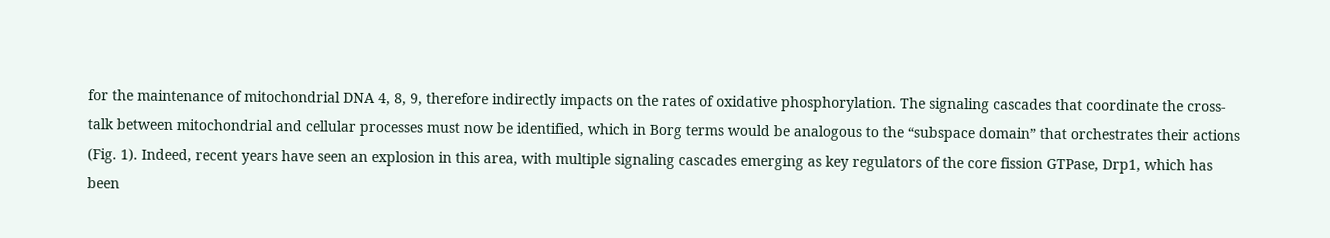for the maintenance of mitochondrial DNA 4, 8, 9, therefore indirectly impacts on the rates of oxidative phosphorylation. The signaling cascades that coordinate the cross-talk between mitochondrial and cellular processes must now be identified, which in Borg terms would be analogous to the “subspace domain” that orchestrates their actions (Fig. 1). Indeed, recent years have seen an explosion in this area, with multiple signaling cascades emerging as key regulators of the core fission GTPase, Drp1, which has been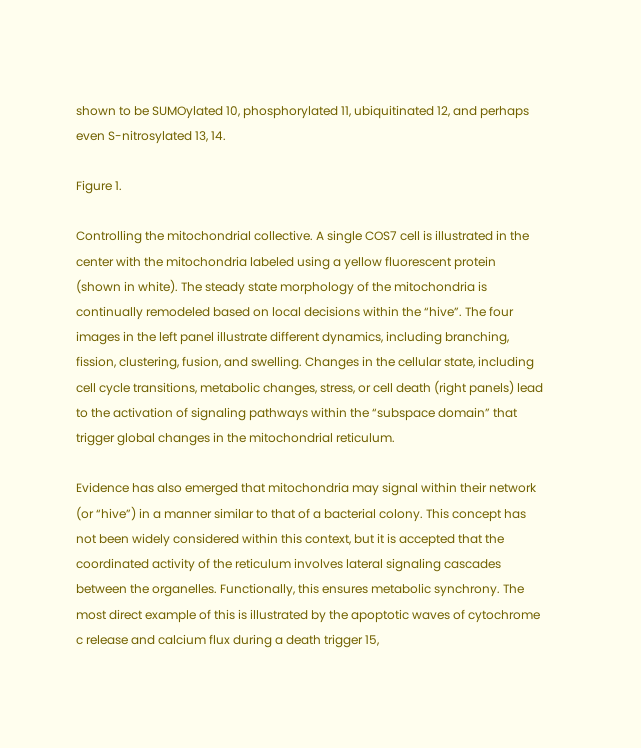shown to be SUMOylated 10, phosphorylated 11, ubiquitinated 12, and perhaps even S-nitrosylated 13, 14.

Figure 1.

Controlling the mitochondrial collective. A single COS7 cell is illustrated in the center with the mitochondria labeled using a yellow fluorescent protein (shown in white). The steady state morphology of the mitochondria is continually remodeled based on local decisions within the “hive”. The four images in the left panel illustrate different dynamics, including branching, fission, clustering, fusion, and swelling. Changes in the cellular state, including cell cycle transitions, metabolic changes, stress, or cell death (right panels) lead to the activation of signaling pathways within the “subspace domain” that trigger global changes in the mitochondrial reticulum.

Evidence has also emerged that mitochondria may signal within their network (or “hive”) in a manner similar to that of a bacterial colony. This concept has not been widely considered within this context, but it is accepted that the coordinated activity of the reticulum involves lateral signaling cascades between the organelles. Functionally, this ensures metabolic synchrony. The most direct example of this is illustrated by the apoptotic waves of cytochrome c release and calcium flux during a death trigger 15,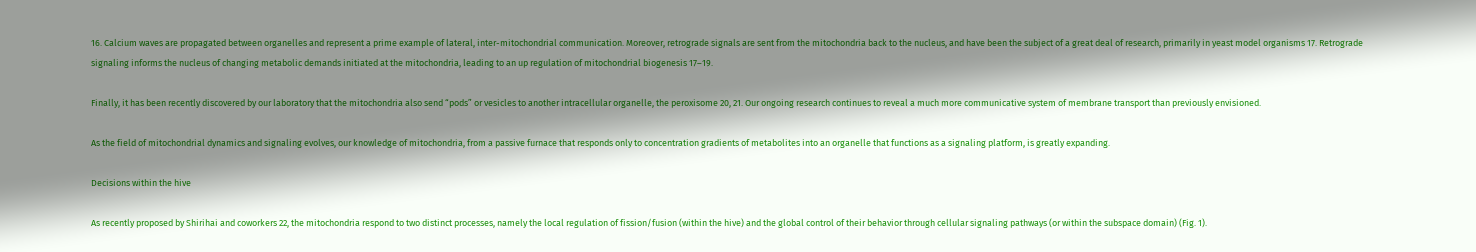16. Calcium waves are propagated between organelles and represent a prime example of lateral, inter-mitochondrial communication. Moreover, retrograde signals are sent from the mitochondria back to the nucleus, and have been the subject of a great deal of research, primarily in yeast model organisms 17. Retrograde signaling informs the nucleus of changing metabolic demands initiated at the mitochondria, leading to an up regulation of mitochondrial biogenesis 17–19.

Finally, it has been recently discovered by our laboratory that the mitochondria also send “pods” or vesicles to another intracellular organelle, the peroxisome 20, 21. Our ongoing research continues to reveal a much more communicative system of membrane transport than previously envisioned.

As the field of mitochondrial dynamics and signaling evolves, our knowledge of mitochondria, from a passive furnace that responds only to concentration gradients of metabolites into an organelle that functions as a signaling platform, is greatly expanding.

Decisions within the hive

As recently proposed by Shirihai and coworkers 22, the mitochondria respond to two distinct processes, namely the local regulation of fission/fusion (within the hive) and the global control of their behavior through cellular signaling pathways (or within the subspace domain) (Fig. 1).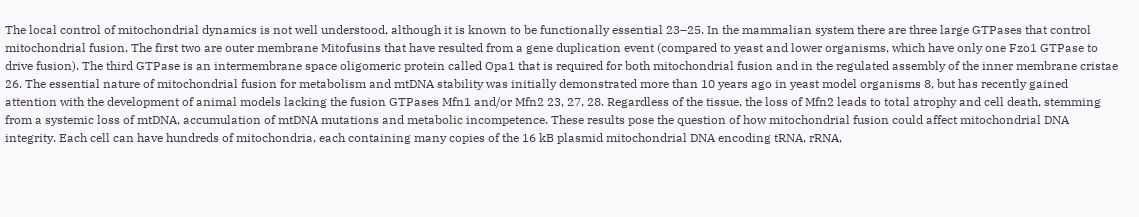The local control of mitochondrial dynamics is not well understood, although it is known to be functionally essential 23–25. In the mammalian system there are three large GTPases that control mitochondrial fusion. The first two are outer membrane Mitofusins that have resulted from a gene duplication event (compared to yeast and lower organisms, which have only one Fzo1 GTPase to drive fusion). The third GTPase is an intermembrane space oligomeric protein called Opa1 that is required for both mitochondrial fusion and in the regulated assembly of the inner membrane cristae 26. The essential nature of mitochondrial fusion for metabolism and mtDNA stability was initially demonstrated more than 10 years ago in yeast model organisms 8, but has recently gained attention with the development of animal models lacking the fusion GTPases Mfn1 and/or Mfn2 23, 27, 28. Regardless of the tissue, the loss of Mfn2 leads to total atrophy and cell death, stemming from a systemic loss of mtDNA, accumulation of mtDNA mutations and metabolic incompetence. These results pose the question of how mitochondrial fusion could affect mitochondrial DNA integrity. Each cell can have hundreds of mitochondria, each containing many copies of the 16 kB plasmid mitochondrial DNA encoding tRNA, rRNA,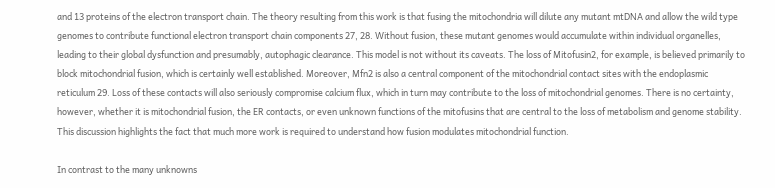and 13 proteins of the electron transport chain. The theory resulting from this work is that fusing the mitochondria will dilute any mutant mtDNA and allow the wild type genomes to contribute functional electron transport chain components 27, 28. Without fusion, these mutant genomes would accumulate within individual organelles, leading to their global dysfunction and presumably, autophagic clearance. This model is not without its caveats. The loss of Mitofusin2, for example, is believed primarily to block mitochondrial fusion, which is certainly well established. Moreover, Mfn2 is also a central component of the mitochondrial contact sites with the endoplasmic reticulum 29. Loss of these contacts will also seriously compromise calcium flux, which in turn may contribute to the loss of mitochondrial genomes. There is no certainty, however, whether it is mitochondrial fusion, the ER contacts, or even unknown functions of the mitofusins that are central to the loss of metabolism and genome stability. This discussion highlights the fact that much more work is required to understand how fusion modulates mitochondrial function.

In contrast to the many unknowns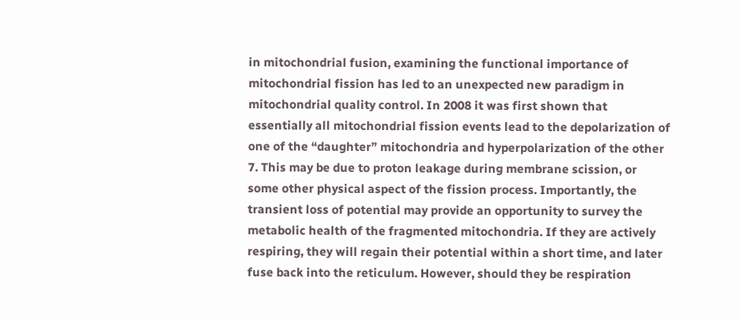in mitochondrial fusion, examining the functional importance of mitochondrial fission has led to an unexpected new paradigm in mitochondrial quality control. In 2008 it was first shown that essentially all mitochondrial fission events lead to the depolarization of one of the “daughter” mitochondria and hyperpolarization of the other 7. This may be due to proton leakage during membrane scission, or some other physical aspect of the fission process. Importantly, the transient loss of potential may provide an opportunity to survey the metabolic health of the fragmented mitochondria. If they are actively respiring, they will regain their potential within a short time, and later fuse back into the reticulum. However, should they be respiration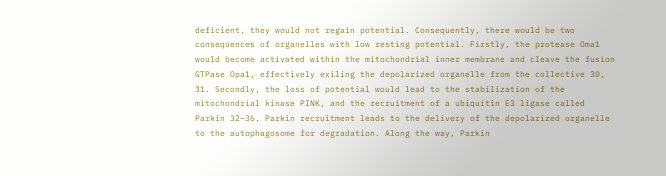deficient, they would not regain potential. Consequently, there would be two consequences of organelles with low resting potential. Firstly, the protease Oma1 would become activated within the mitochondrial inner membrane and cleave the fusion GTPase Opa1, effectively exiling the depolarized organelle from the collective 30, 31. Secondly, the loss of potential would lead to the stabilization of the mitochondrial kinase PINK, and the recruitment of a ubiquitin E3 ligase called Parkin 32–36. Parkin recruitment leads to the delivery of the depolarized organelle to the autophagosome for degradation. Along the way, Parkin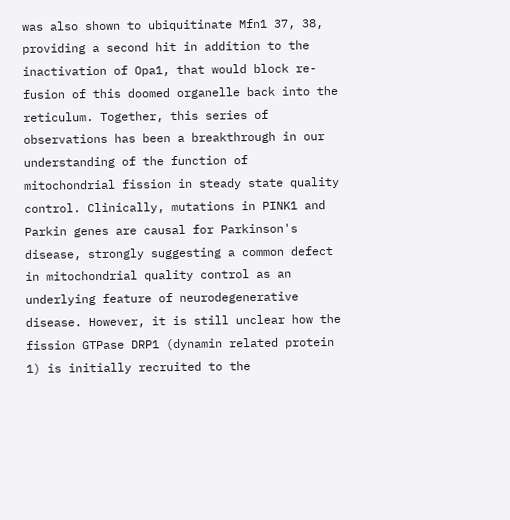was also shown to ubiquitinate Mfn1 37, 38, providing a second hit in addition to the inactivation of Opa1, that would block re-fusion of this doomed organelle back into the reticulum. Together, this series of observations has been a breakthrough in our understanding of the function of mitochondrial fission in steady state quality control. Clinically, mutations in PINK1 and Parkin genes are causal for Parkinson's disease, strongly suggesting a common defect in mitochondrial quality control as an underlying feature of neurodegenerative disease. However, it is still unclear how the fission GTPase DRP1 (dynamin related protein 1) is initially recruited to the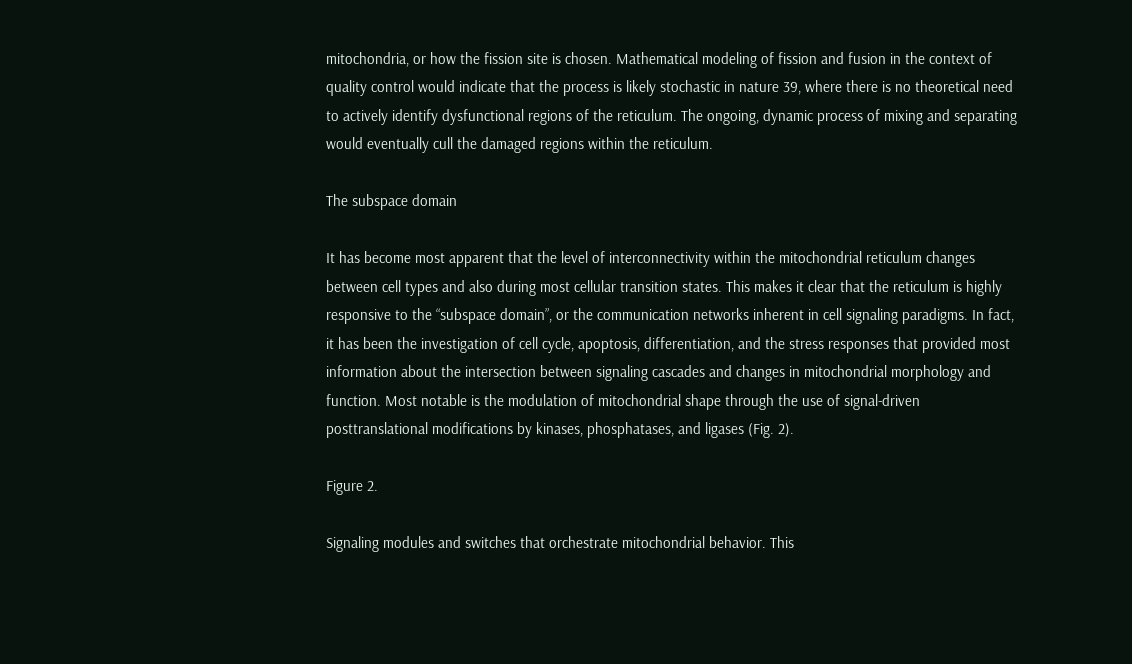mitochondria, or how the fission site is chosen. Mathematical modeling of fission and fusion in the context of quality control would indicate that the process is likely stochastic in nature 39, where there is no theoretical need to actively identify dysfunctional regions of the reticulum. The ongoing, dynamic process of mixing and separating would eventually cull the damaged regions within the reticulum.

The subspace domain

It has become most apparent that the level of interconnectivity within the mitochondrial reticulum changes between cell types and also during most cellular transition states. This makes it clear that the reticulum is highly responsive to the “subspace domain”, or the communication networks inherent in cell signaling paradigms. In fact, it has been the investigation of cell cycle, apoptosis, differentiation, and the stress responses that provided most information about the intersection between signaling cascades and changes in mitochondrial morphology and function. Most notable is the modulation of mitochondrial shape through the use of signal-driven posttranslational modifications by kinases, phosphatases, and ligases (Fig. 2).

Figure 2.

Signaling modules and switches that orchestrate mitochondrial behavior. This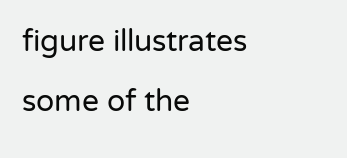figure illustrates some of the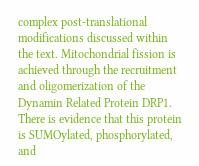complex post-translational modifications discussed within the text. Mitochondrial fission is achieved through the recruitment and oligomerization of the Dynamin Related Protein DRP1. There is evidence that this protein is SUMOylated, phosphorylated, and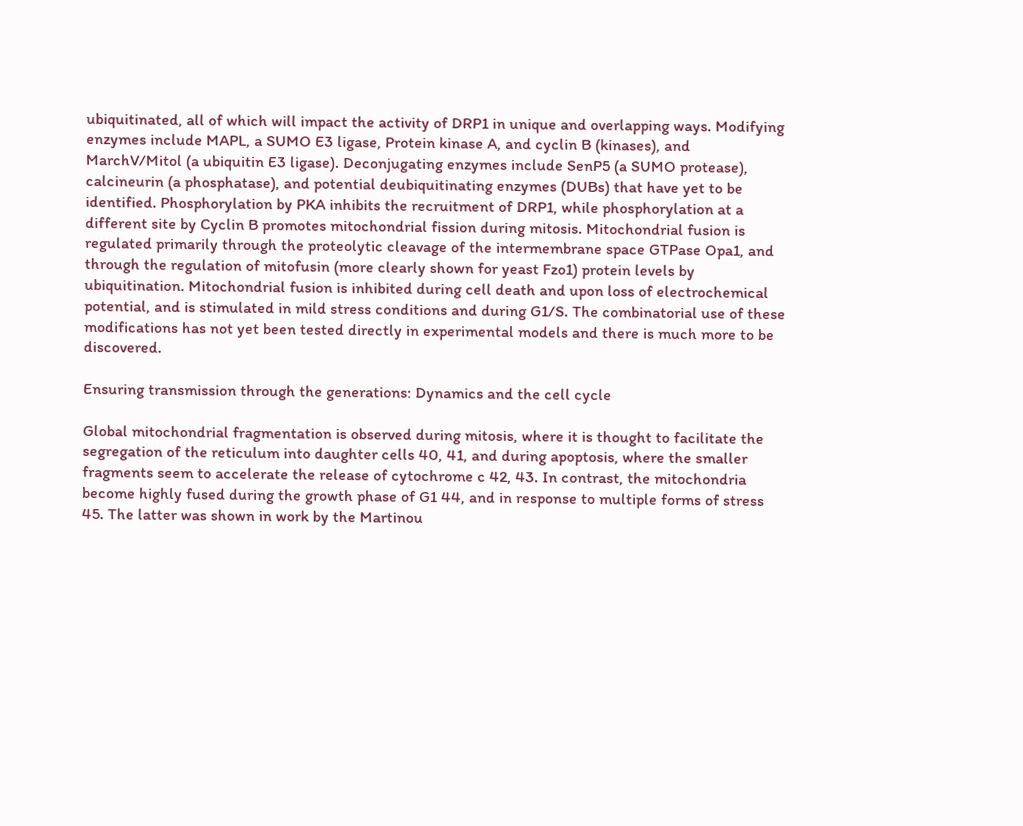ubiquitinated, all of which will impact the activity of DRP1 in unique and overlapping ways. Modifying enzymes include MAPL, a SUMO E3 ligase, Protein kinase A, and cyclin B (kinases), and MarchV/Mitol (a ubiquitin E3 ligase). Deconjugating enzymes include SenP5 (a SUMO protease), calcineurin (a phosphatase), and potential deubiquitinating enzymes (DUBs) that have yet to be identified. Phosphorylation by PKA inhibits the recruitment of DRP1, while phosphorylation at a different site by Cyclin B promotes mitochondrial fission during mitosis. Mitochondrial fusion is regulated primarily through the proteolytic cleavage of the intermembrane space GTPase Opa1, and through the regulation of mitofusin (more clearly shown for yeast Fzo1) protein levels by ubiquitination. Mitochondrial fusion is inhibited during cell death and upon loss of electrochemical potential, and is stimulated in mild stress conditions and during G1/S. The combinatorial use of these modifications has not yet been tested directly in experimental models and there is much more to be discovered.

Ensuring transmission through the generations: Dynamics and the cell cycle

Global mitochondrial fragmentation is observed during mitosis, where it is thought to facilitate the segregation of the reticulum into daughter cells 40, 41, and during apoptosis, where the smaller fragments seem to accelerate the release of cytochrome c 42, 43. In contrast, the mitochondria become highly fused during the growth phase of G1 44, and in response to multiple forms of stress 45. The latter was shown in work by the Martinou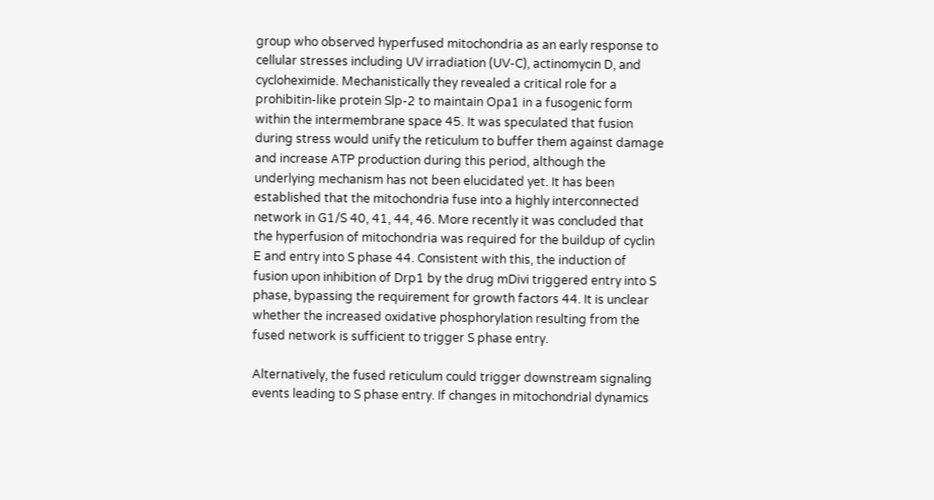group who observed hyperfused mitochondria as an early response to cellular stresses including UV irradiation (UV-C), actinomycin D, and cycloheximide. Mechanistically they revealed a critical role for a prohibitin-like protein Slp-2 to maintain Opa1 in a fusogenic form within the intermembrane space 45. It was speculated that fusion during stress would unify the reticulum to buffer them against damage and increase ATP production during this period, although the underlying mechanism has not been elucidated yet. It has been established that the mitochondria fuse into a highly interconnected network in G1/S 40, 41, 44, 46. More recently it was concluded that the hyperfusion of mitochondria was required for the buildup of cyclin E and entry into S phase 44. Consistent with this, the induction of fusion upon inhibition of Drp1 by the drug mDivi triggered entry into S phase, bypassing the requirement for growth factors 44. It is unclear whether the increased oxidative phosphorylation resulting from the fused network is sufficient to trigger S phase entry.

Alternatively, the fused reticulum could trigger downstream signaling events leading to S phase entry. If changes in mitochondrial dynamics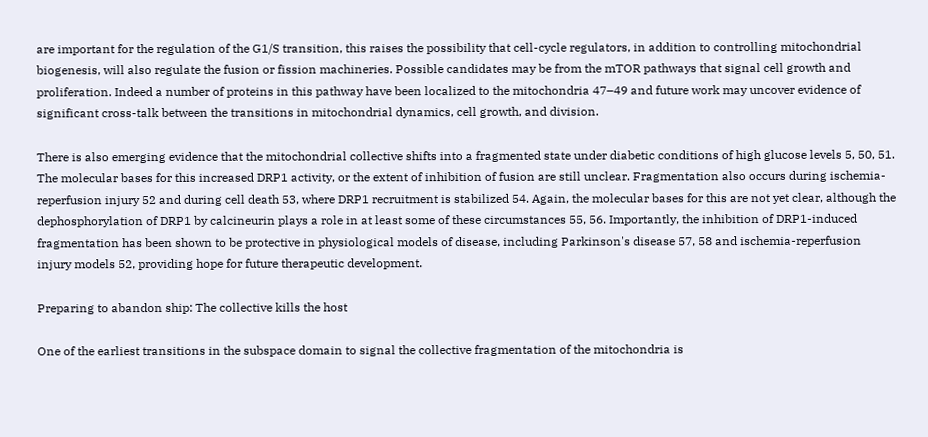are important for the regulation of the G1/S transition, this raises the possibility that cell-cycle regulators, in addition to controlling mitochondrial biogenesis, will also regulate the fusion or fission machineries. Possible candidates may be from the mTOR pathways that signal cell growth and proliferation. Indeed a number of proteins in this pathway have been localized to the mitochondria 47–49 and future work may uncover evidence of significant cross-talk between the transitions in mitochondrial dynamics, cell growth, and division.

There is also emerging evidence that the mitochondrial collective shifts into a fragmented state under diabetic conditions of high glucose levels 5, 50, 51. The molecular bases for this increased DRP1 activity, or the extent of inhibition of fusion are still unclear. Fragmentation also occurs during ischemia-reperfusion injury 52 and during cell death 53, where DRP1 recruitment is stabilized 54. Again, the molecular bases for this are not yet clear, although the dephosphorylation of DRP1 by calcineurin plays a role in at least some of these circumstances 55, 56. Importantly, the inhibition of DRP1-induced fragmentation has been shown to be protective in physiological models of disease, including Parkinson's disease 57, 58 and ischemia-reperfusion injury models 52, providing hope for future therapeutic development.

Preparing to abandon ship: The collective kills the host

One of the earliest transitions in the subspace domain to signal the collective fragmentation of the mitochondria is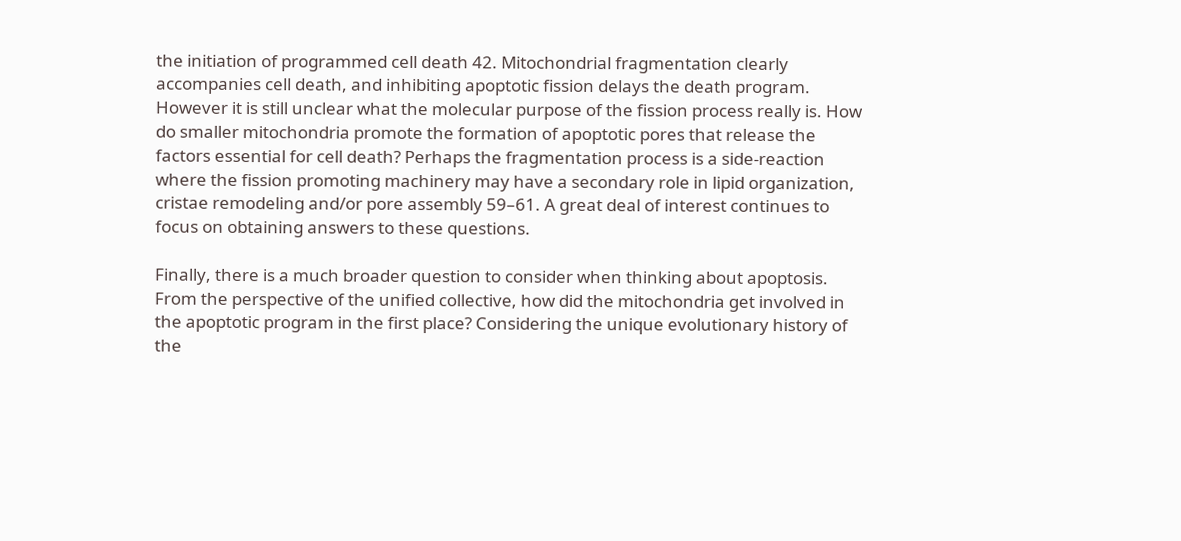the initiation of programmed cell death 42. Mitochondrial fragmentation clearly accompanies cell death, and inhibiting apoptotic fission delays the death program. However it is still unclear what the molecular purpose of the fission process really is. How do smaller mitochondria promote the formation of apoptotic pores that release the factors essential for cell death? Perhaps the fragmentation process is a side-reaction where the fission promoting machinery may have a secondary role in lipid organization, cristae remodeling and/or pore assembly 59–61. A great deal of interest continues to focus on obtaining answers to these questions.

Finally, there is a much broader question to consider when thinking about apoptosis. From the perspective of the unified collective, how did the mitochondria get involved in the apoptotic program in the first place? Considering the unique evolutionary history of the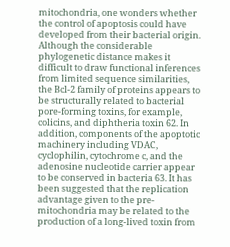mitochondria, one wonders whether the control of apoptosis could have developed from their bacterial origin. Although the considerable phylogenetic distance makes it difficult to draw functional inferences from limited sequence similarities, the Bcl-2 family of proteins appears to be structurally related to bacterial pore-forming toxins, for example, colicins, and diphtheria toxin 62. In addition, components of the apoptotic machinery including VDAC, cyclophilin, cytochrome c, and the adenosine nucleotide carrier appear to be conserved in bacteria 63. It has been suggested that the replication advantage given to the pre-mitochondria may be related to the production of a long-lived toxin from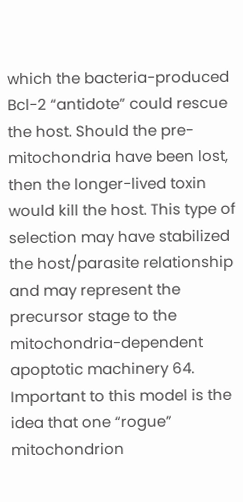which the bacteria-produced Bcl-2 “antidote” could rescue the host. Should the pre-mitochondria have been lost, then the longer-lived toxin would kill the host. This type of selection may have stabilized the host/parasite relationship and may represent the precursor stage to the mitochondria-dependent apoptotic machinery 64. Important to this model is the idea that one “rogue” mitochondrion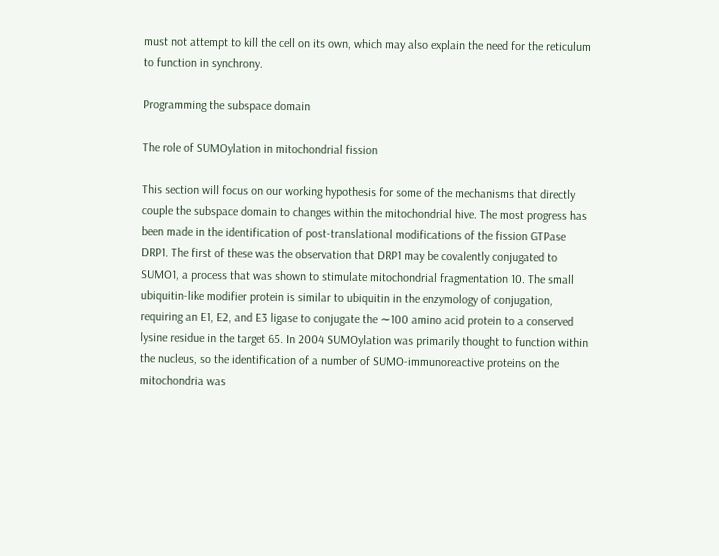must not attempt to kill the cell on its own, which may also explain the need for the reticulum to function in synchrony.

Programming the subspace domain

The role of SUMOylation in mitochondrial fission

This section will focus on our working hypothesis for some of the mechanisms that directly couple the subspace domain to changes within the mitochondrial hive. The most progress has been made in the identification of post-translational modifications of the fission GTPase DRP1. The first of these was the observation that DRP1 may be covalently conjugated to SUMO1, a process that was shown to stimulate mitochondrial fragmentation 10. The small ubiquitin-like modifier protein is similar to ubiquitin in the enzymology of conjugation, requiring an E1, E2, and E3 ligase to conjugate the ∼100 amino acid protein to a conserved lysine residue in the target 65. In 2004 SUMOylation was primarily thought to function within the nucleus, so the identification of a number of SUMO-immunoreactive proteins on the mitochondria was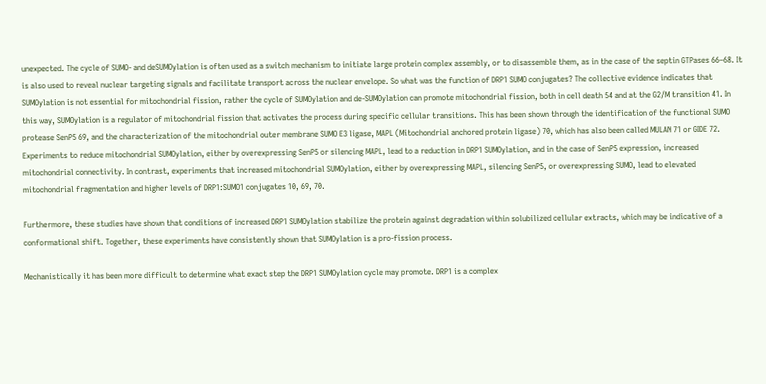unexpected. The cycle of SUMO- and deSUMOylation is often used as a switch mechanism to initiate large protein complex assembly, or to disassemble them, as in the case of the septin GTPases 66–68. It is also used to reveal nuclear targeting signals and facilitate transport across the nuclear envelope. So what was the function of DRP1 SUMO conjugates? The collective evidence indicates that SUMOylation is not essential for mitochondrial fission, rather the cycle of SUMOylation and de-SUMOylation can promote mitochondrial fission, both in cell death 54 and at the G2/M transition 41. In this way, SUMOylation is a regulator of mitochondrial fission that activates the process during specific cellular transitions. This has been shown through the identification of the functional SUMO protease SenP5 69, and the characterization of the mitochondrial outer membrane SUMO E3 ligase, MAPL (Mitochondrial anchored protein ligase) 70, which has also been called MULAN 71 or GIDE 72. Experiments to reduce mitochondrial SUMOylation, either by overexpressing SenP5 or silencing MAPL, lead to a reduction in DRP1 SUMOylation, and in the case of SenP5 expression, increased mitochondrial connectivity. In contrast, experiments that increased mitochondrial SUMOylation, either by overexpressing MAPL, silencing SenP5, or overexpressing SUMO, lead to elevated mitochondrial fragmentation and higher levels of DRP1:SUMO1 conjugates 10, 69, 70.

Furthermore, these studies have shown that conditions of increased DRP1 SUMOylation stabilize the protein against degradation within solubilized cellular extracts, which may be indicative of a conformational shift. Together, these experiments have consistently shown that SUMOylation is a pro-fission process.

Mechanistically it has been more difficult to determine what exact step the DRP1 SUMOylation cycle may promote. DRP1 is a complex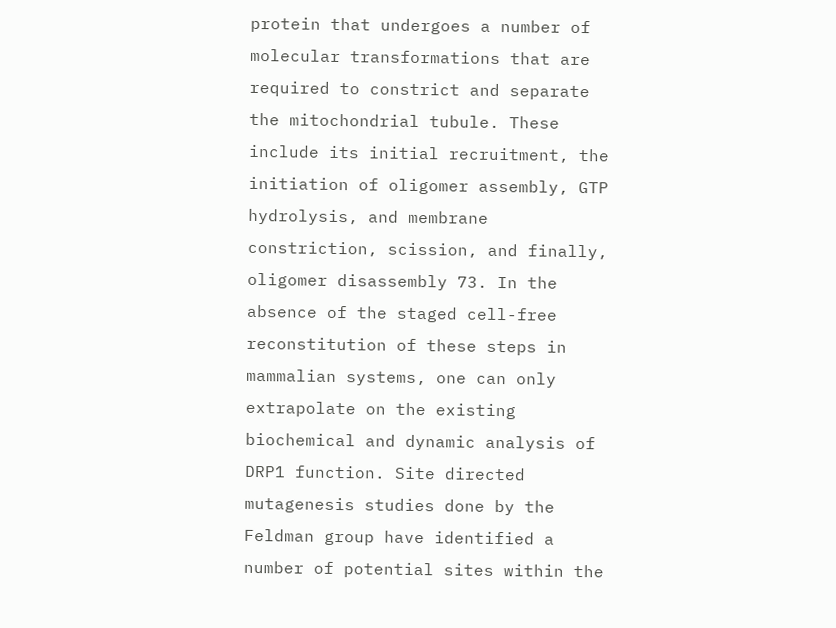protein that undergoes a number of molecular transformations that are required to constrict and separate the mitochondrial tubule. These include its initial recruitment, the initiation of oligomer assembly, GTP hydrolysis, and membrane constriction, scission, and finally, oligomer disassembly 73. In the absence of the staged cell-free reconstitution of these steps in mammalian systems, one can only extrapolate on the existing biochemical and dynamic analysis of DRP1 function. Site directed mutagenesis studies done by the Feldman group have identified a number of potential sites within the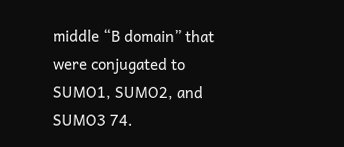middle “B domain” that were conjugated to SUMO1, SUMO2, and SUMO3 74.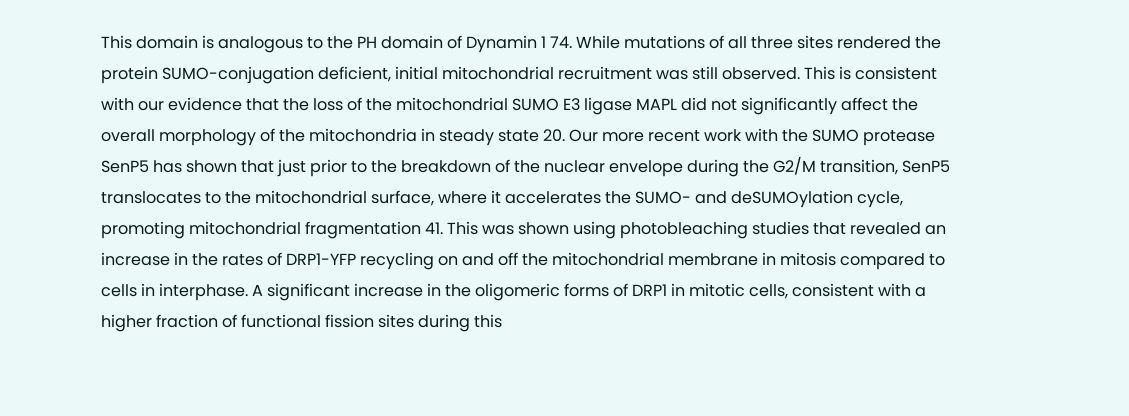This domain is analogous to the PH domain of Dynamin 1 74. While mutations of all three sites rendered the protein SUMO-conjugation deficient, initial mitochondrial recruitment was still observed. This is consistent with our evidence that the loss of the mitochondrial SUMO E3 ligase MAPL did not significantly affect the overall morphology of the mitochondria in steady state 20. Our more recent work with the SUMO protease SenP5 has shown that just prior to the breakdown of the nuclear envelope during the G2/M transition, SenP5 translocates to the mitochondrial surface, where it accelerates the SUMO- and deSUMOylation cycle, promoting mitochondrial fragmentation 41. This was shown using photobleaching studies that revealed an increase in the rates of DRP1-YFP recycling on and off the mitochondrial membrane in mitosis compared to cells in interphase. A significant increase in the oligomeric forms of DRP1 in mitotic cells, consistent with a higher fraction of functional fission sites during this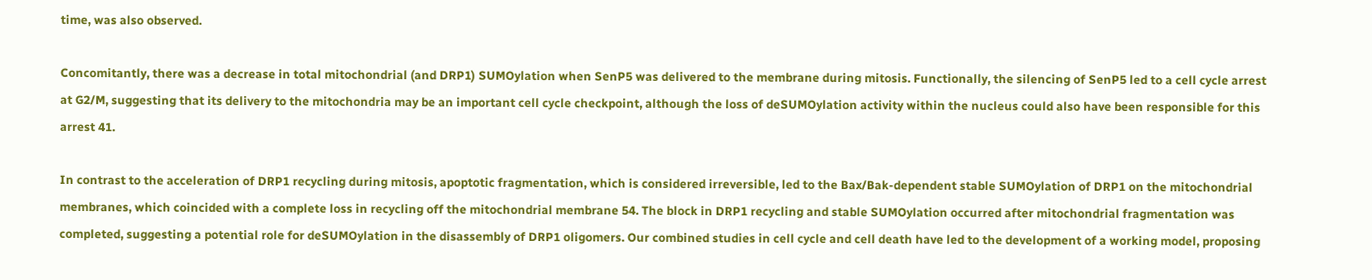time, was also observed.

Concomitantly, there was a decrease in total mitochondrial (and DRP1) SUMOylation when SenP5 was delivered to the membrane during mitosis. Functionally, the silencing of SenP5 led to a cell cycle arrest at G2/M, suggesting that its delivery to the mitochondria may be an important cell cycle checkpoint, although the loss of deSUMOylation activity within the nucleus could also have been responsible for this arrest 41.

In contrast to the acceleration of DRP1 recycling during mitosis, apoptotic fragmentation, which is considered irreversible, led to the Bax/Bak-dependent stable SUMOylation of DRP1 on the mitochondrial membranes, which coincided with a complete loss in recycling off the mitochondrial membrane 54. The block in DRP1 recycling and stable SUMOylation occurred after mitochondrial fragmentation was completed, suggesting a potential role for deSUMOylation in the disassembly of DRP1 oligomers. Our combined studies in cell cycle and cell death have led to the development of a working model, proposing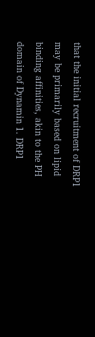that the initial recruitment of DRP1 may be primarily based on lipid binding affinities, akin to the PH domain of Dynamin 1. DRP1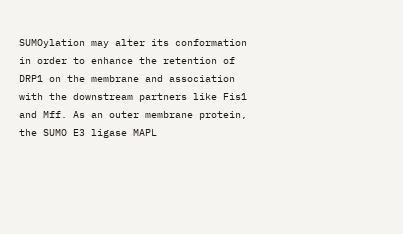SUMOylation may alter its conformation in order to enhance the retention of DRP1 on the membrane and association with the downstream partners like Fis1 and Mff. As an outer membrane protein, the SUMO E3 ligase MAPL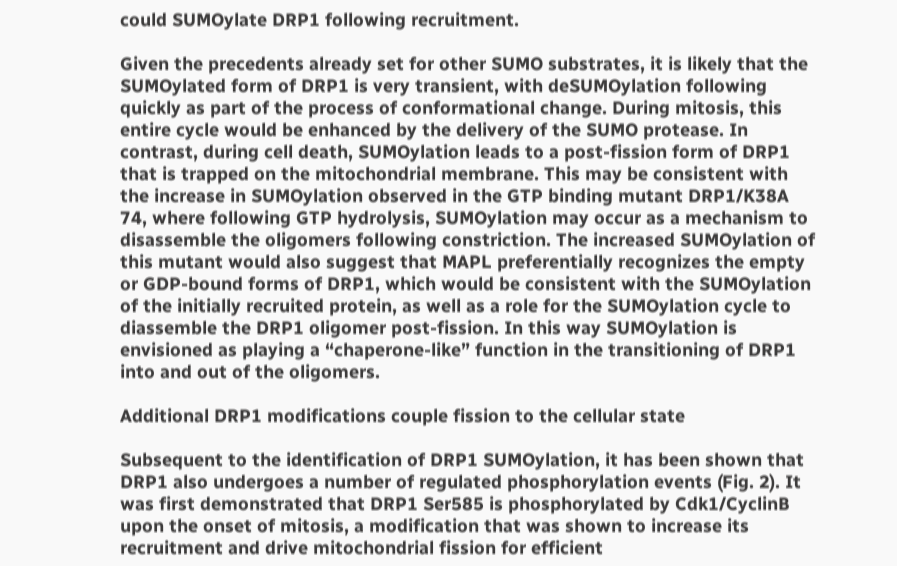could SUMOylate DRP1 following recruitment.

Given the precedents already set for other SUMO substrates, it is likely that the SUMOylated form of DRP1 is very transient, with deSUMOylation following quickly as part of the process of conformational change. During mitosis, this entire cycle would be enhanced by the delivery of the SUMO protease. In contrast, during cell death, SUMOylation leads to a post-fission form of DRP1 that is trapped on the mitochondrial membrane. This may be consistent with the increase in SUMOylation observed in the GTP binding mutant DRP1/K38A 74, where following GTP hydrolysis, SUMOylation may occur as a mechanism to disassemble the oligomers following constriction. The increased SUMOylation of this mutant would also suggest that MAPL preferentially recognizes the empty or GDP-bound forms of DRP1, which would be consistent with the SUMOylation of the initially recruited protein, as well as a role for the SUMOylation cycle to diassemble the DRP1 oligomer post-fission. In this way SUMOylation is envisioned as playing a “chaperone-like” function in the transitioning of DRP1 into and out of the oligomers.

Additional DRP1 modifications couple fission to the cellular state

Subsequent to the identification of DRP1 SUMOylation, it has been shown that DRP1 also undergoes a number of regulated phosphorylation events (Fig. 2). It was first demonstrated that DRP1 Ser585 is phosphorylated by Cdk1/CyclinB upon the onset of mitosis, a modification that was shown to increase its recruitment and drive mitochondrial fission for efficient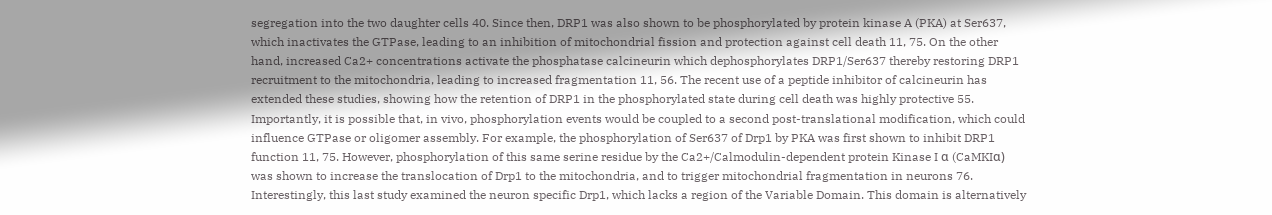segregation into the two daughter cells 40. Since then, DRP1 was also shown to be phosphorylated by protein kinase A (PKA) at Ser637, which inactivates the GTPase, leading to an inhibition of mitochondrial fission and protection against cell death 11, 75. On the other hand, increased Ca2+ concentrations activate the phosphatase calcineurin which dephosphorylates DRP1/Ser637 thereby restoring DRP1 recruitment to the mitochondria, leading to increased fragmentation 11, 56. The recent use of a peptide inhibitor of calcineurin has extended these studies, showing how the retention of DRP1 in the phosphorylated state during cell death was highly protective 55. Importantly, it is possible that, in vivo, phosphorylation events would be coupled to a second post-translational modification, which could influence GTPase or oligomer assembly. For example, the phosphorylation of Ser637 of Drp1 by PKA was first shown to inhibit DRP1 function 11, 75. However, phosphorylation of this same serine residue by the Ca2+/Calmodulin-dependent protein Kinase I α (CaMKIα) was shown to increase the translocation of Drp1 to the mitochondria, and to trigger mitochondrial fragmentation in neurons 76. Interestingly, this last study examined the neuron specific Drp1, which lacks a region of the Variable Domain. This domain is alternatively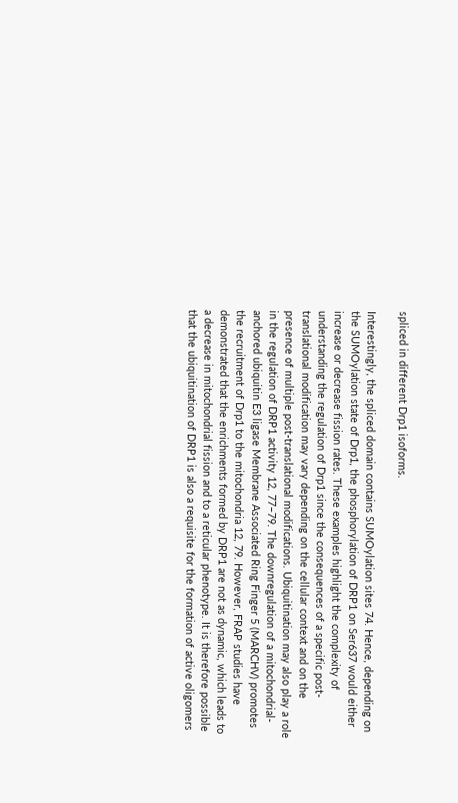spliced in different Drp1 isoforms.

Interestingly, the spliced domain contains SUMOylation sites 74. Hence, depending on the SUMOylation state of Drp1, the phosphorylation of DRP1 on Ser637 would either increase or decrease fission rates. These examples highlight the complexity of understanding the regulation of Drp1 since the consequences of a specific post-translational modification may vary depending on the cellular context and on the presence of multiple post-translational modifications. Ubiquitination may also play a role in the regulation of DRP1 activity 12, 77–79. The downregulation of a mitochondrial-anchored ubiquitin E3 ligase Membrane Associated Ring Finger 5 (MARCHV) promotes the recruitment of Drp1 to the mitochondria 12, 79. However, FRAP studies have demonstrated that the enrichments formed by DRP1 are not as dynamic, which leads to a decrease in mitochondrial fission and to a reticular phenotype. It is therefore possible that the ubiquitination of DRP1 is also a requisite for the formation of active oligomers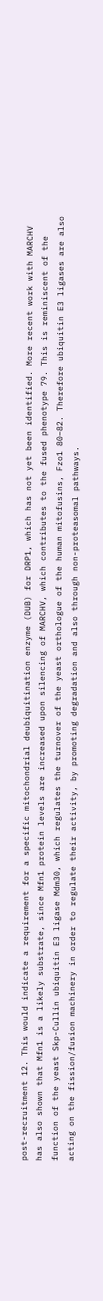post-recruitment 12. This would indicate a requirement for a specific mitochondrial deubiquitination enzyme (DUB) for DRP1, which has not yet been identified. More recent work with MARCHV has also shown that Mfn1 is a likely substrate, since Mfn1 protein levels are increased upon silencing of MARCHV, which contributes to the fused phenotype 79. This is reminiscent of the function of the yeast Skp-Cullin ubiquitin E3 ligase Mdm30, which regulates the turnover of the yeast orthologue of the human mitofusins, Fzo1 80–82. Therefore ubiquitin E3 ligases are also acting on the fission/fusion machinery in order to regulate their activity, by promoting degradation and also through non-proteasomal pathways.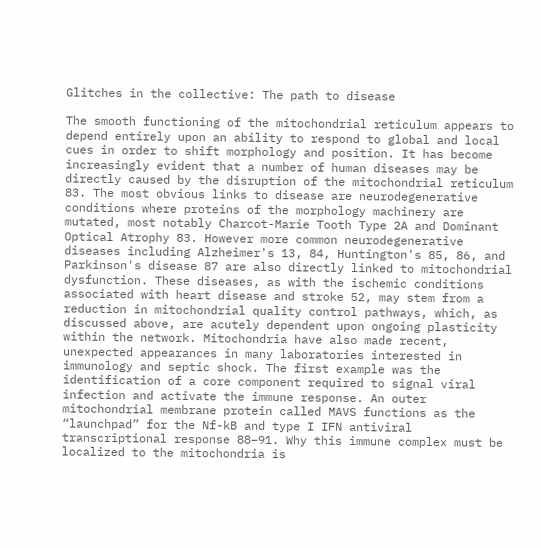Glitches in the collective: The path to disease

The smooth functioning of the mitochondrial reticulum appears to depend entirely upon an ability to respond to global and local cues in order to shift morphology and position. It has become increasingly evident that a number of human diseases may be directly caused by the disruption of the mitochondrial reticulum 83. The most obvious links to disease are neurodegenerative conditions where proteins of the morphology machinery are mutated, most notably Charcot-Marie Tooth Type 2A and Dominant Optical Atrophy 83. However more common neurodegenerative diseases including Alzheimer's 13, 84, Huntington's 85, 86, and Parkinson's disease 87 are also directly linked to mitochondrial dysfunction. These diseases, as with the ischemic conditions associated with heart disease and stroke 52, may stem from a reduction in mitochondrial quality control pathways, which, as discussed above, are acutely dependent upon ongoing plasticity within the network. Mitochondria have also made recent, unexpected appearances in many laboratories interested in immunology and septic shock. The first example was the identification of a core component required to signal viral infection and activate the immune response. An outer mitochondrial membrane protein called MAVS functions as the “launchpad” for the Nf-kB and type I IFN antiviral transcriptional response 88–91. Why this immune complex must be localized to the mitochondria is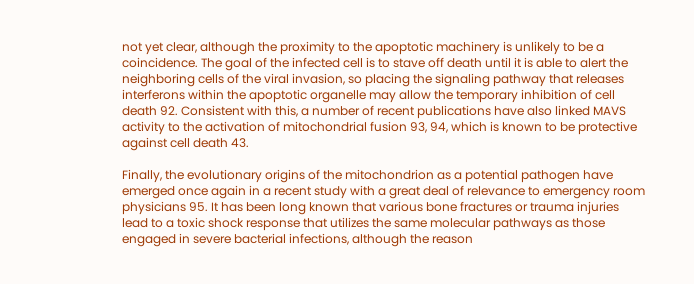not yet clear, although the proximity to the apoptotic machinery is unlikely to be a coincidence. The goal of the infected cell is to stave off death until it is able to alert the neighboring cells of the viral invasion, so placing the signaling pathway that releases interferons within the apoptotic organelle may allow the temporary inhibition of cell death 92. Consistent with this, a number of recent publications have also linked MAVS activity to the activation of mitochondrial fusion 93, 94, which is known to be protective against cell death 43.

Finally, the evolutionary origins of the mitochondrion as a potential pathogen have emerged once again in a recent study with a great deal of relevance to emergency room physicians 95. It has been long known that various bone fractures or trauma injuries lead to a toxic shock response that utilizes the same molecular pathways as those engaged in severe bacterial infections, although the reason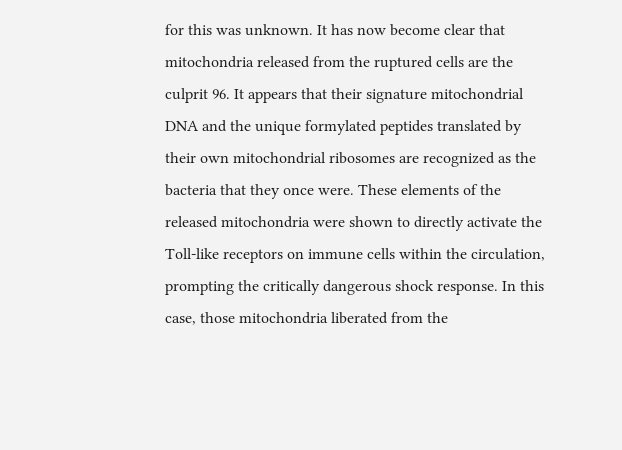for this was unknown. It has now become clear that mitochondria released from the ruptured cells are the culprit 96. It appears that their signature mitochondrial DNA and the unique formylated peptides translated by their own mitochondrial ribosomes are recognized as the bacteria that they once were. These elements of the released mitochondria were shown to directly activate the Toll-like receptors on immune cells within the circulation, prompting the critically dangerous shock response. In this case, those mitochondria liberated from the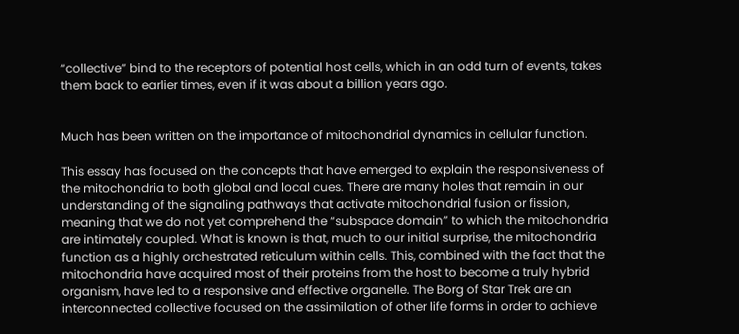“collective” bind to the receptors of potential host cells, which in an odd turn of events, takes them back to earlier times, even if it was about a billion years ago.


Much has been written on the importance of mitochondrial dynamics in cellular function.

This essay has focused on the concepts that have emerged to explain the responsiveness of the mitochondria to both global and local cues. There are many holes that remain in our understanding of the signaling pathways that activate mitochondrial fusion or fission, meaning that we do not yet comprehend the “subspace domain” to which the mitochondria are intimately coupled. What is known is that, much to our initial surprise, the mitochondria function as a highly orchestrated reticulum within cells. This, combined with the fact that the mitochondria have acquired most of their proteins from the host to become a truly hybrid organism, have led to a responsive and effective organelle. The Borg of Star Trek are an interconnected collective focused on the assimilation of other life forms in order to achieve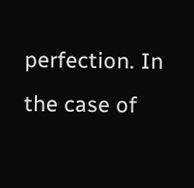perfection. In the case of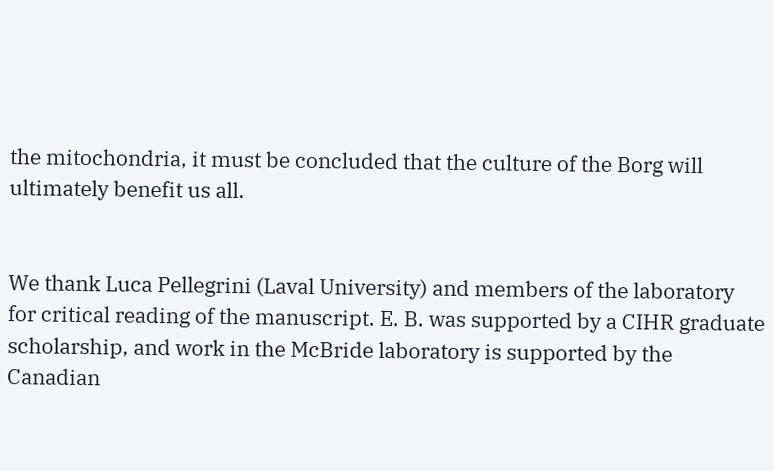the mitochondria, it must be concluded that the culture of the Borg will ultimately benefit us all.


We thank Luca Pellegrini (Laval University) and members of the laboratory for critical reading of the manuscript. E. B. was supported by a CIHR graduate scholarship, and work in the McBride laboratory is supported by the Canadian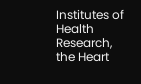Institutes of Health Research, the Heart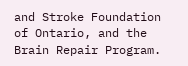and Stroke Foundation of Ontario, and the Brain Repair Program.